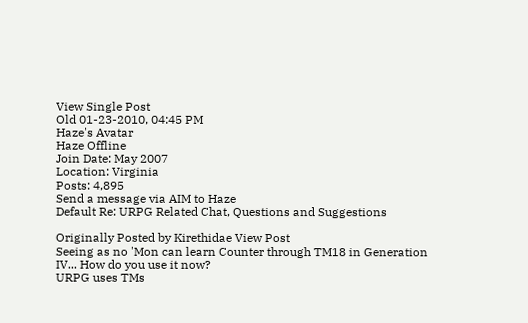View Single Post
Old 01-23-2010, 04:45 PM
Haze's Avatar
Haze Offline
Join Date: May 2007
Location: Virginia
Posts: 4,895
Send a message via AIM to Haze
Default Re: URPG Related Chat, Questions and Suggestions

Originally Posted by Kirethidae View Post
Seeing as no 'Mon can learn Counter through TM18 in Generation IV... How do you use it now?
URPG uses TMs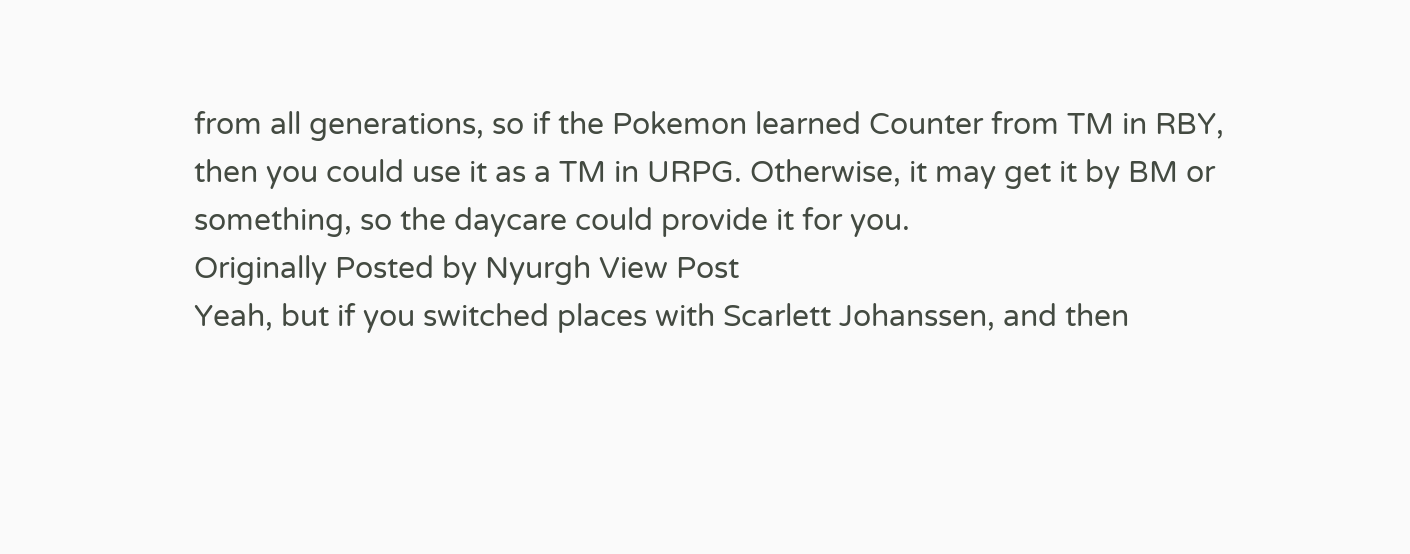from all generations, so if the Pokemon learned Counter from TM in RBY, then you could use it as a TM in URPG. Otherwise, it may get it by BM or something, so the daycare could provide it for you.
Originally Posted by Nyurgh View Post
Yeah, but if you switched places with Scarlett Johanssen, and then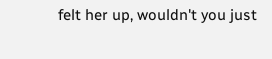felt her up, wouldn't you just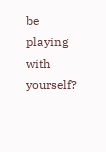be playing with yourself?